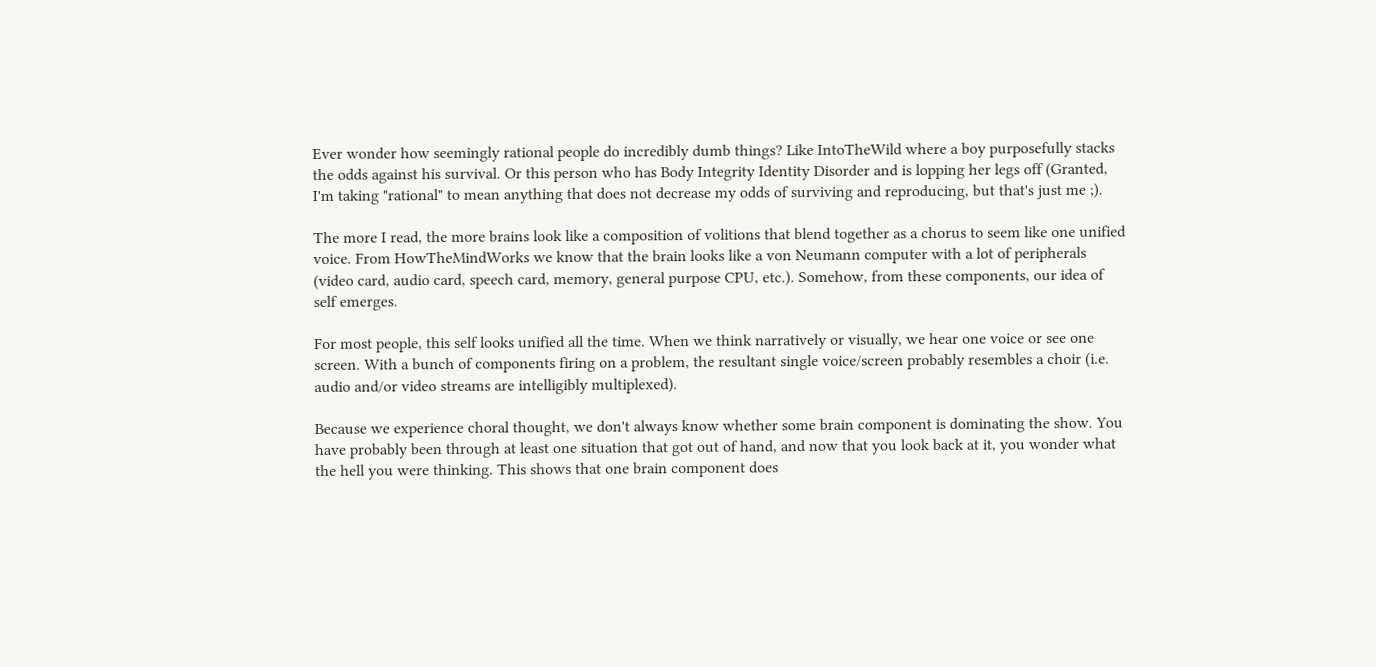Ever wonder how seemingly rational people do incredibly dumb things? Like IntoTheWild where a boy purposefully stacks the odds against his survival. Or this person who has Body Integrity Identity Disorder and is lopping her legs off (Granted, I'm taking "rational" to mean anything that does not decrease my odds of surviving and reproducing, but that's just me ;).

The more I read, the more brains look like a composition of volitions that blend together as a chorus to seem like one unified voice. From HowTheMindWorks we know that the brain looks like a von Neumann computer with a lot of peripherals (video card, audio card, speech card, memory, general purpose CPU, etc.). Somehow, from these components, our idea of self emerges.

For most people, this self looks unified all the time. When we think narratively or visually, we hear one voice or see one screen. With a bunch of components firing on a problem, the resultant single voice/screen probably resembles a choir (i.e. audio and/or video streams are intelligibly multiplexed).

Because we experience choral thought, we don't always know whether some brain component is dominating the show. You have probably been through at least one situation that got out of hand, and now that you look back at it, you wonder what the hell you were thinking. This shows that one brain component does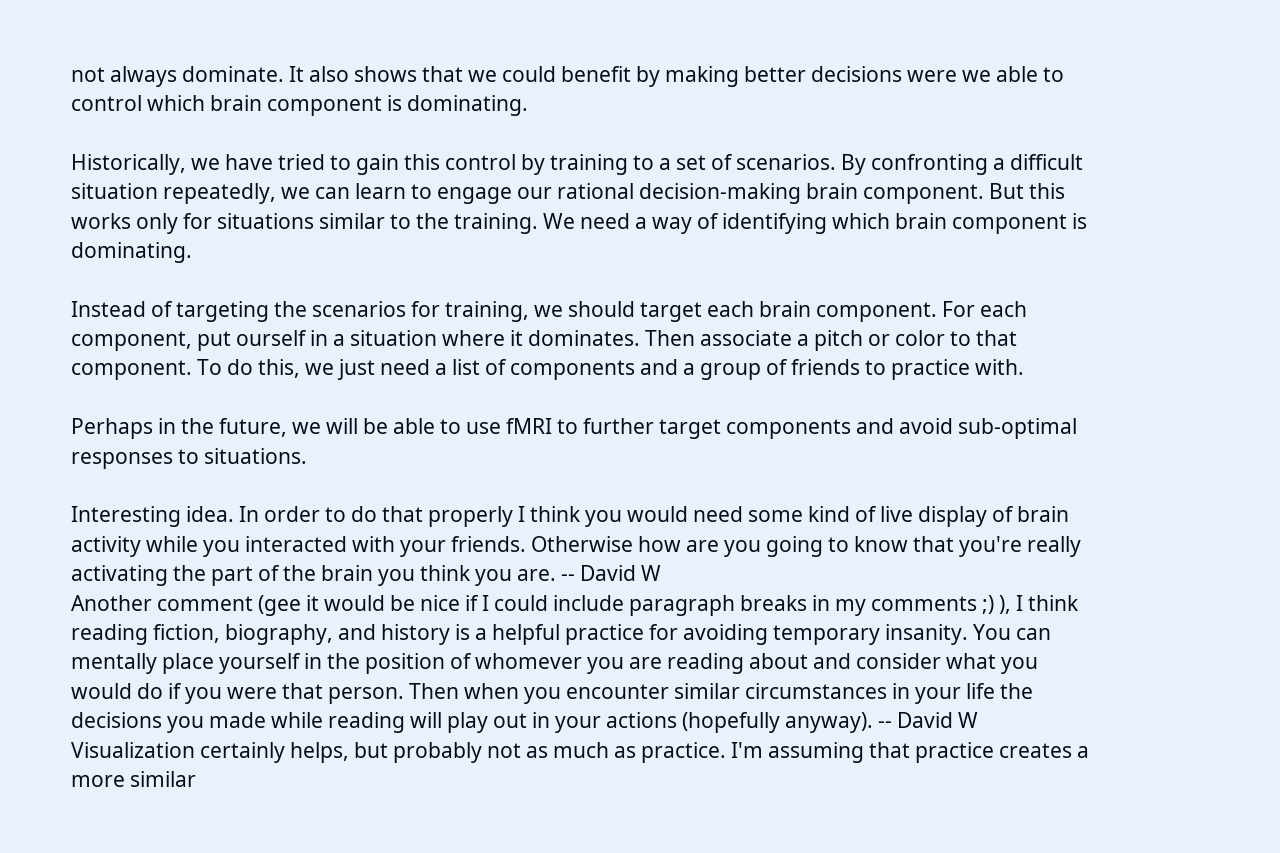not always dominate. It also shows that we could benefit by making better decisions were we able to control which brain component is dominating.

Historically, we have tried to gain this control by training to a set of scenarios. By confronting a difficult situation repeatedly, we can learn to engage our rational decision-making brain component. But this works only for situations similar to the training. We need a way of identifying which brain component is dominating.

Instead of targeting the scenarios for training, we should target each brain component. For each component, put ourself in a situation where it dominates. Then associate a pitch or color to that component. To do this, we just need a list of components and a group of friends to practice with.

Perhaps in the future, we will be able to use fMRI to further target components and avoid sub-optimal responses to situations.

Interesting idea. In order to do that properly I think you would need some kind of live display of brain activity while you interacted with your friends. Otherwise how are you going to know that you're really activating the part of the brain you think you are. -- David W
Another comment (gee it would be nice if I could include paragraph breaks in my comments ;) ), I think reading fiction, biography, and history is a helpful practice for avoiding temporary insanity. You can mentally place yourself in the position of whomever you are reading about and consider what you would do if you were that person. Then when you encounter similar circumstances in your life the decisions you made while reading will play out in your actions (hopefully anyway). -- David W
Visualization certainly helps, but probably not as much as practice. I'm assuming that practice creates a more similar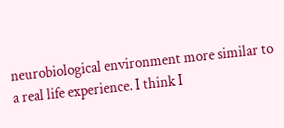neurobiological environment more similar to a real life experience. I think I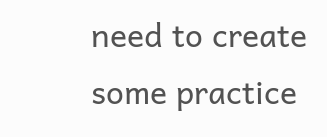need to create some practice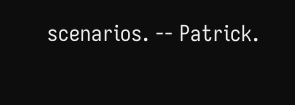scenarios. -- Patrick.